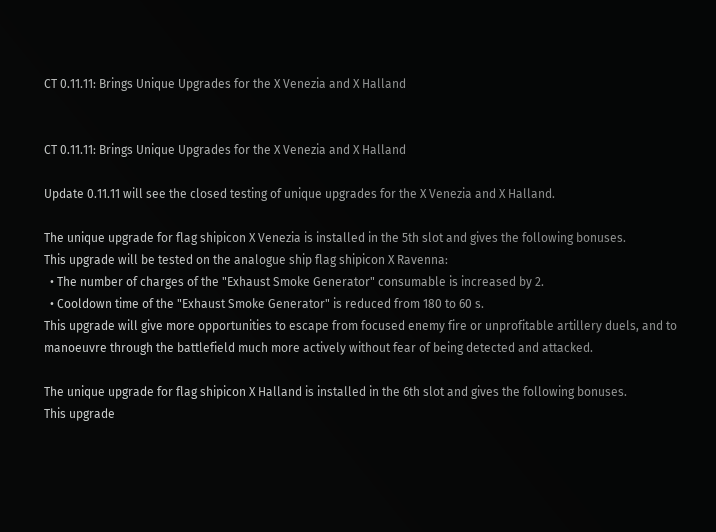CT 0.11.11: Brings Unique Upgrades for the X Venezia and X Halland


CT 0.11.11: Brings Unique Upgrades for the X Venezia and X Halland

Update 0.11.11 will see the closed testing of unique upgrades for the X Venezia and X Halland.

The unique upgrade for flag shipicon X Venezia is installed in the 5th slot and gives the following bonuses.
This upgrade will be tested on the analogue ship flag shipicon X Ravenna:
  • The number of charges of the "Exhaust Smoke Generator" consumable is increased by 2.
  • Cooldown time of the "Exhaust Smoke Generator" is reduced from 180 to 60 s.
This upgrade will give more opportunities to escape from focused enemy fire or unprofitable artillery duels, and to manoeuvre through the battlefield much more actively without fear of being detected and attacked.

The unique upgrade for flag shipicon X Halland is installed in the 6th slot and gives the following bonuses.
This upgrade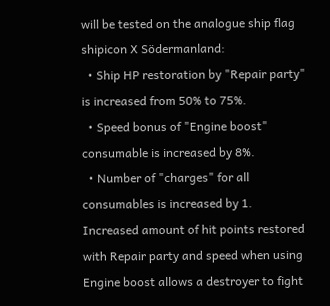will be tested on the analogue ship flag shipicon X Södermanland:
  • Ship HP restoration by "Repair party" is increased from 50% to 75%.
  • Speed bonus of "Engine boost" consumable is increased by 8%.
  • Number of "charges" for all consumables is increased by 1.
Increased amount of hit points restored with Repair party and speed when using Engine boost allows a destroyer to fight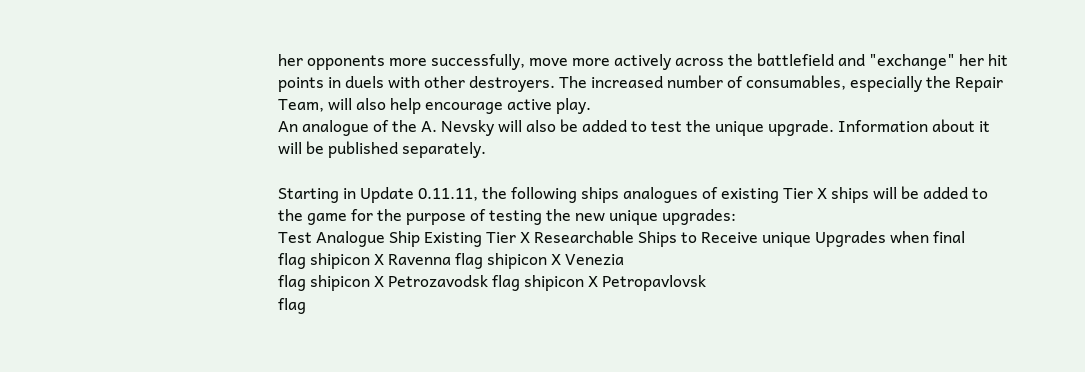her opponents more successfully, move more actively across the battlefield and "exchange" her hit points in duels with other destroyers. The increased number of consumables, especially the Repair Team, will also help encourage active play.
An analogue of the A. Nevsky will also be added to test the unique upgrade. Information about it will be published separately.

Starting in Update 0.11.11, the following ships analogues of existing Tier X ships will be added to the game for the purpose of testing the new unique upgrades:
Test Analogue Ship Existing Tier X Researchable Ships to Receive unique Upgrades when final
flag shipicon X Ravenna flag shipicon X Venezia
flag shipicon X Petrozavodsk flag shipicon X Petropavlovsk
flag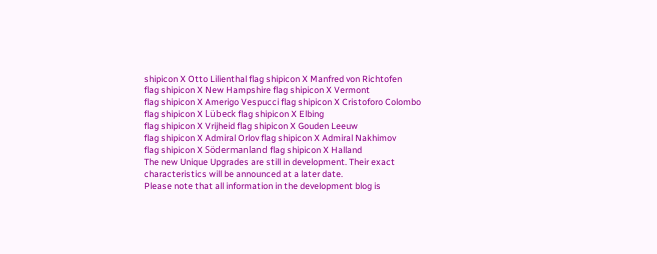shipicon X Otto Lilienthal flag shipicon X Manfred von Richtofen
flag shipicon X New Hampshire flag shipicon X Vermont
flag shipicon X Amerigo Vespucci flag shipicon X Cristoforo Colombo
flag shipicon X Lübeck flag shipicon X Elbing
flag shipicon X Vrijheid flag shipicon X Gouden Leeuw
flag shipicon X Admiral Orlov flag shipicon X Admiral Nakhimov
flag shipicon X Södermanland flag shipicon X Halland
The new Unique Upgrades are still in development. Their exact characteristics will be announced at a later date.
Please note that all information in the development blog is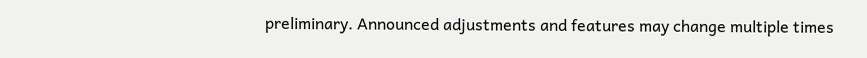preliminary. Announced adjustments and features may change multiple times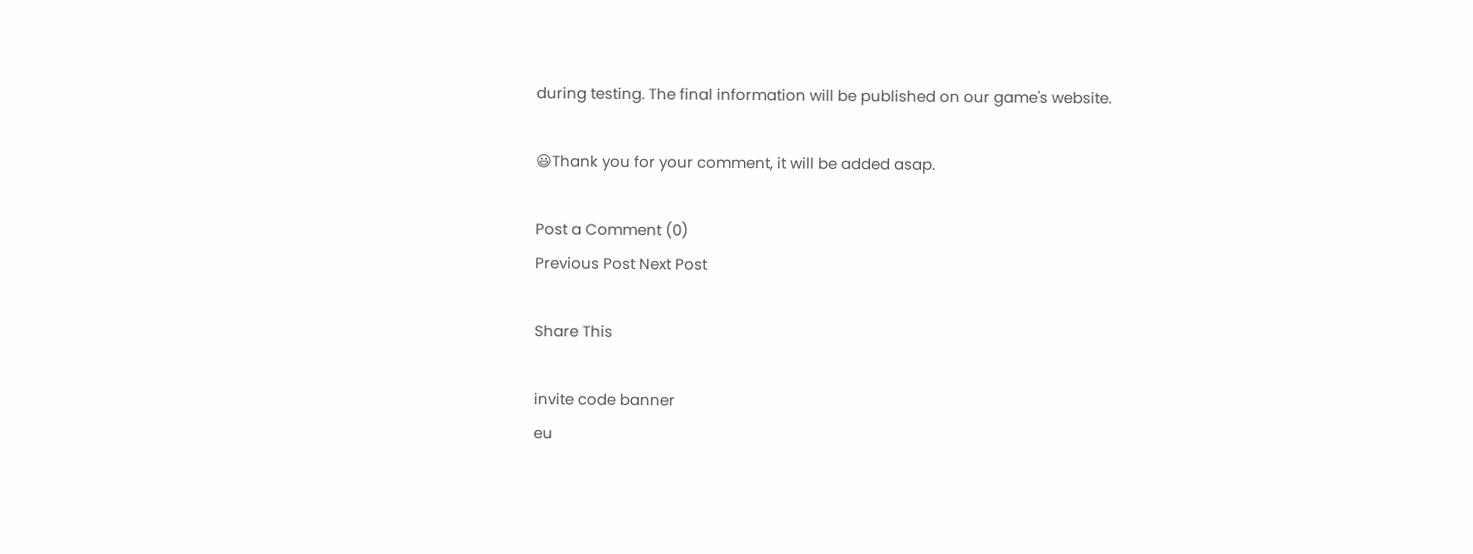during testing. The final information will be published on our game's website.

😃Thank you for your comment, it will be added asap.

Post a Comment (0)
Previous Post Next Post

Share This

invite code banner
eu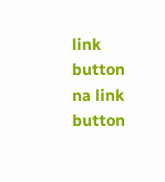link button na link button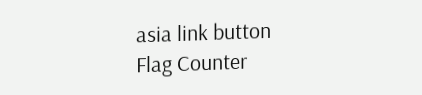asia link button
Flag Counter